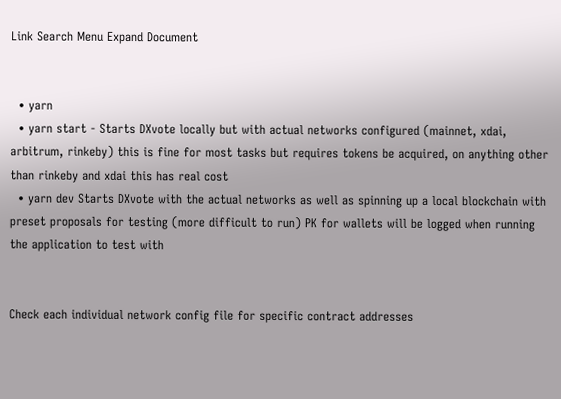Link Search Menu Expand Document


  • yarn
  • yarn start - Starts DXvote locally but with actual networks configured (mainnet, xdai, arbitrum, rinkeby) this is fine for most tasks but requires tokens be acquired, on anything other than rinkeby and xdai this has real cost
  • yarn dev Starts DXvote with the actual networks as well as spinning up a local blockchain with preset proposals for testing (more difficult to run) PK for wallets will be logged when running the application to test with


Check each individual network config file for specific contract addresses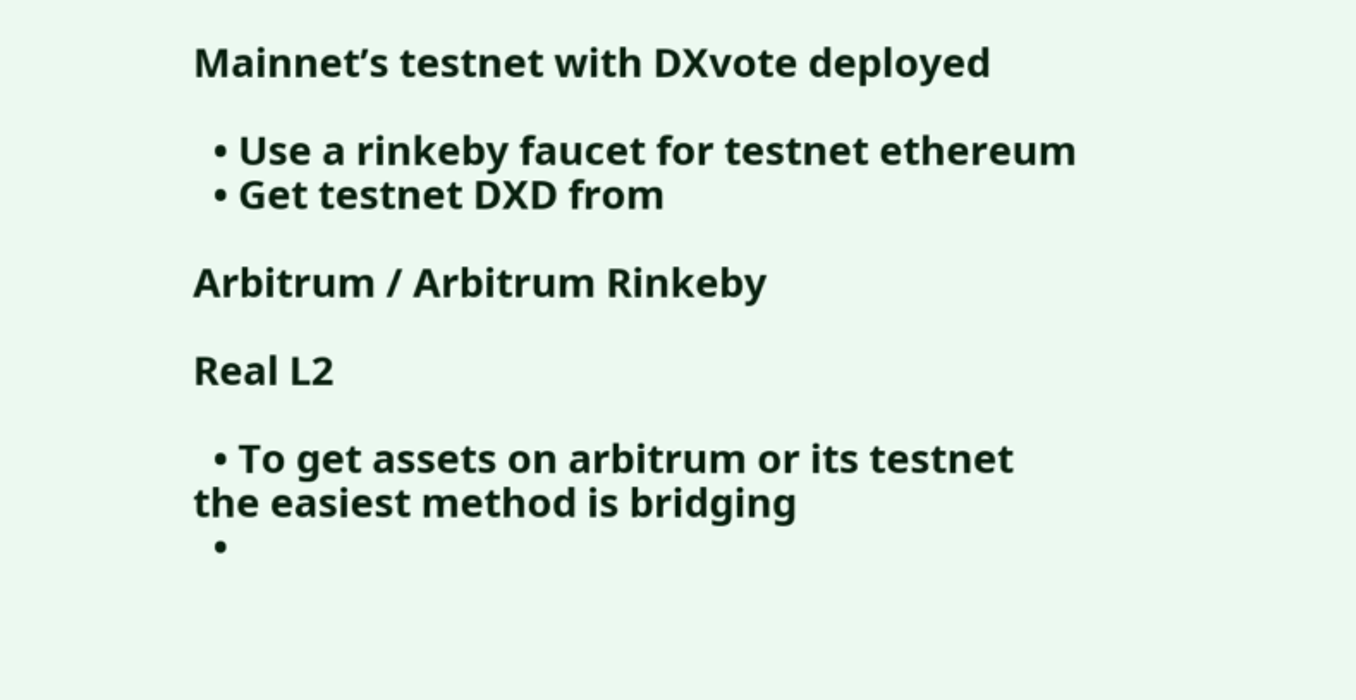Mainnet’s testnet with DXvote deployed

  • Use a rinkeby faucet for testnet ethereum
  • Get testnet DXD from

Arbitrum / Arbitrum Rinkeby

Real L2

  • To get assets on arbitrum or its testnet the easiest method is bridging
  •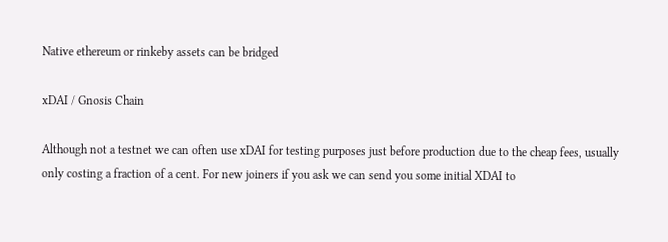Native ethereum or rinkeby assets can be bridged

xDAI / Gnosis Chain

Although not a testnet we can often use xDAI for testing purposes just before production due to the cheap fees, usually only costing a fraction of a cent. For new joiners if you ask we can send you some initial XDAI to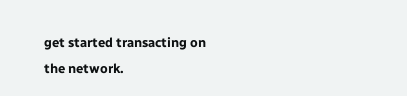get started transacting on the network.